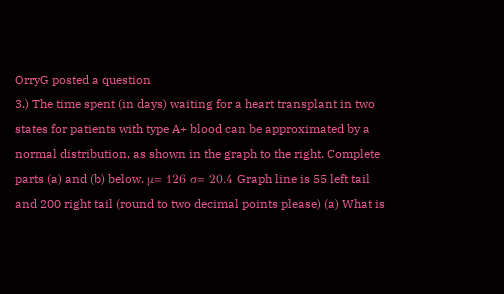OrryG posted a question
3.) The time spent (in days) waiting for a heart transplant in two states for patients with type A+ blood can be approximated by a normal distribution, as shown in the graph to the right. Complete parts (a) and (b) below. μ= 126 σ= 20.4 Graph line is 55 left tail and 200 right tail (round to two decimal points please) (a) What is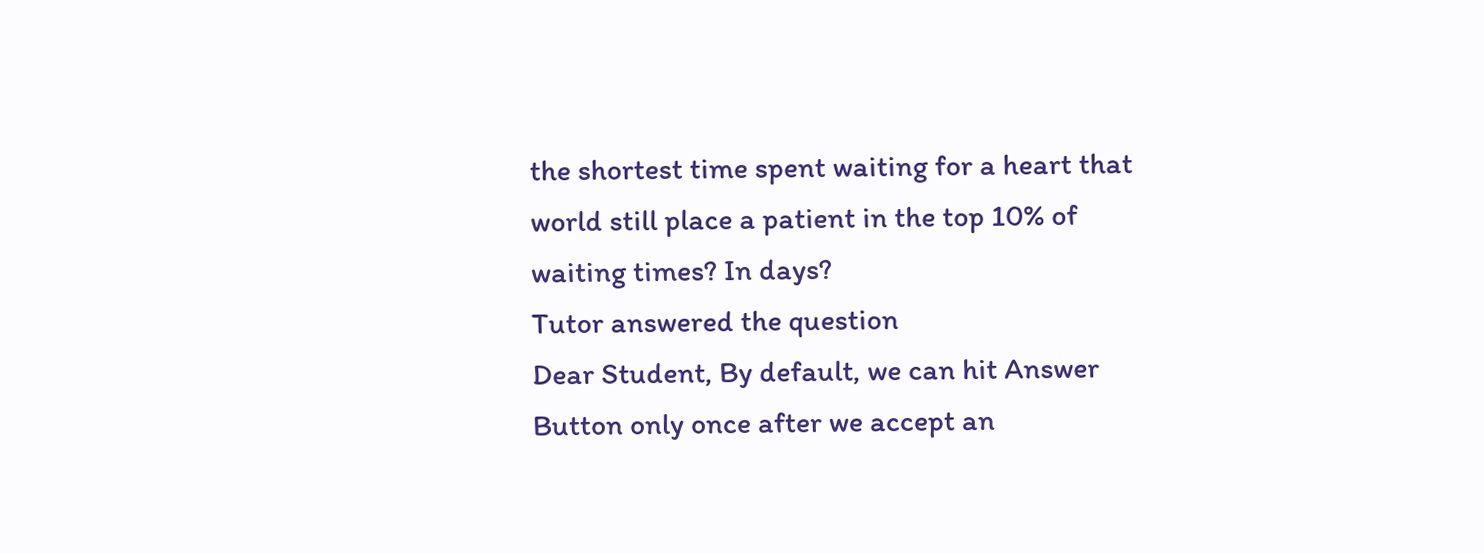the shortest time spent waiting for a heart that world still place a patient in the top 10% of waiting times? In days?
Tutor answered the question
Dear Student, By default, we can hit Answer Button only once after we accept an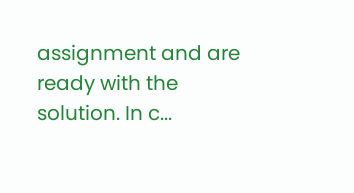assignment and are ready with the solution. In c...